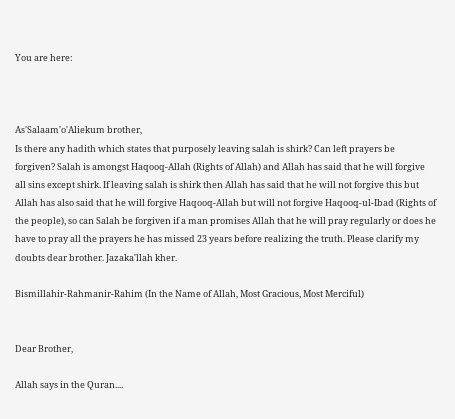You are here:



As'Salaam'o'Aliekum brother,
Is there any hadith which states that purposely leaving salah is shirk? Can left prayers be forgiven? Salah is amongst Haqooq-Allah (Rights of Allah) and Allah has said that he will forgive all sins except shirk. If leaving salah is shirk then Allah has said that he will not forgive this but Allah has also said that he will forgive Haqooq-Allah but will not forgive Haqooq-ul-Ibad (Rights of the people), so can Salah be forgiven if a man promises Allah that he will pray regularly or does he have to pray all the prayers he has missed 23 years before realizing the truth. Please clarify my doubts dear brother. Jazaka'llah kher.

Bismillahir-Rahmanir-Rahim (In the Name of Allah, Most Gracious, Most Merciful)


Dear Brother,

Allah says in the Quran....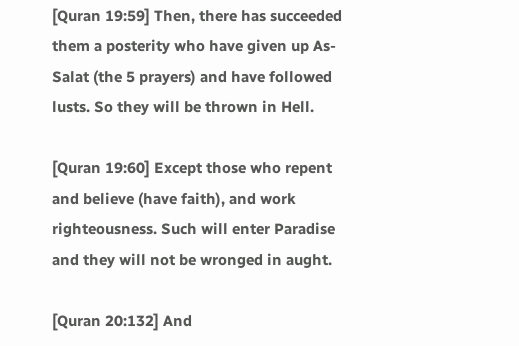[Quran 19:59] Then, there has succeeded them a posterity who have given up As-Salat (the 5 prayers) and have followed lusts. So they will be thrown in Hell.

[Quran 19:60] Except those who repent and believe (have faith), and work righteousness. Such will enter Paradise and they will not be wronged in aught.

[Quran 20:132] And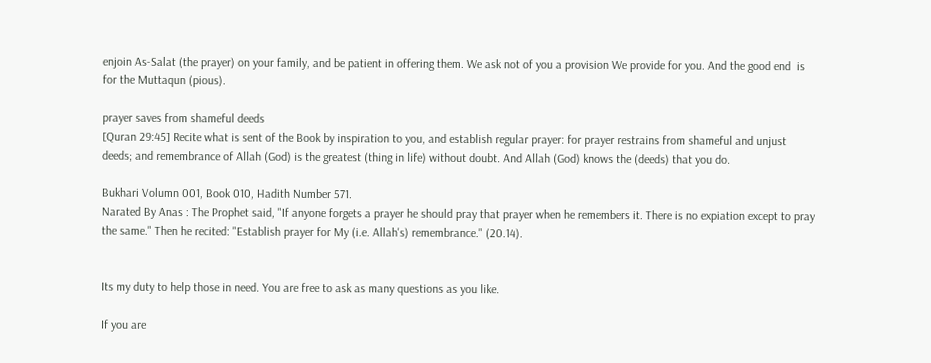enjoin As-Salat (the prayer) on your family, and be patient in offering them. We ask not of you a provision We provide for you. And the good end  is for the Muttaqun (pious).

prayer saves from shameful deeds
[Quran 29:45] Recite what is sent of the Book by inspiration to you, and establish regular prayer: for prayer restrains from shameful and unjust deeds; and remembrance of Allah (God) is the greatest (thing in life) without doubt. And Allah (God) knows the (deeds) that you do.

Bukhari Volumn 001, Book 010, Hadith Number 571.
Narated By Anas : The Prophet said, "If anyone forgets a prayer he should pray that prayer when he remembers it. There is no expiation except to pray the same." Then he recited: "Establish prayer for My (i.e. Allah's) remembrance." (20.14).


Its my duty to help those in need. You are free to ask as many questions as you like.

If you are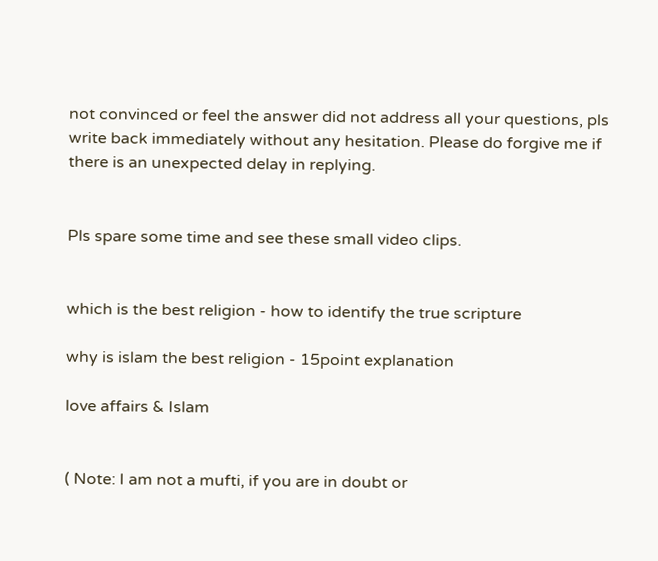not convinced or feel the answer did not address all your questions, pls write back immediately without any hesitation. Please do forgive me if there is an unexpected delay in replying.


Pls spare some time and see these small video clips.


which is the best religion - how to identify the true scripture

why is islam the best religion - 15point explanation

love affairs & Islam


( Note: I am not a mufti, if you are in doubt or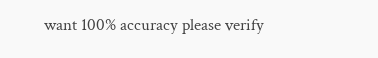want 100% accuracy please verify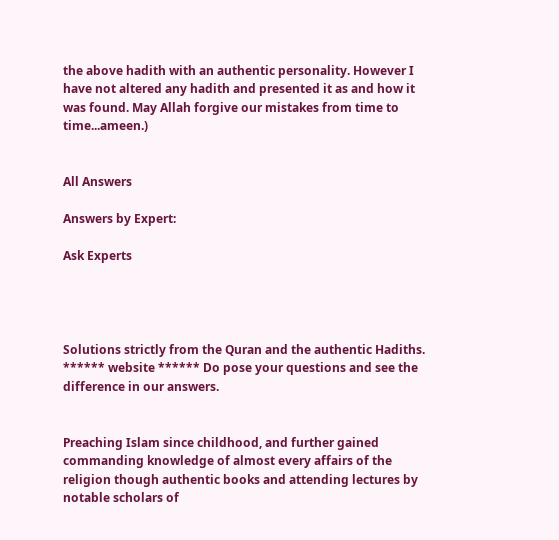the above hadith with an authentic personality. However I have not altered any hadith and presented it as and how it was found. May Allah forgive our mistakes from time to time...ameen.)


All Answers

Answers by Expert:

Ask Experts




Solutions strictly from the Quran and the authentic Hadiths. ****** website ****** Do pose your questions and see the difference in our answers.


Preaching Islam since childhood, and further gained commanding knowledge of almost every affairs of the religion though authentic books and attending lectures by notable scholars of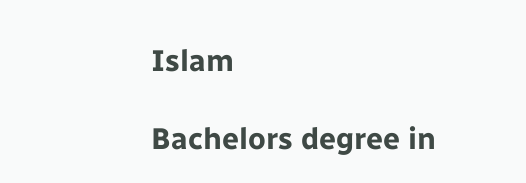Islam

Bachelors degree in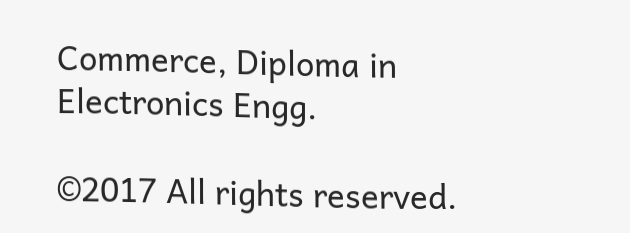Commerce, Diploma in Electronics Engg.

©2017 All rights reserved.